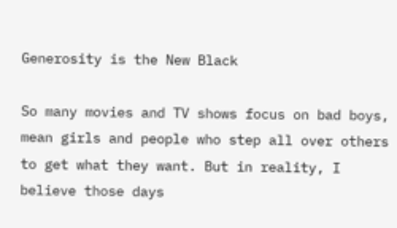Generosity is the New Black

So many movies and TV shows focus on bad boys, mean girls and people who step all over others to get what they want. But in reality, I believe those days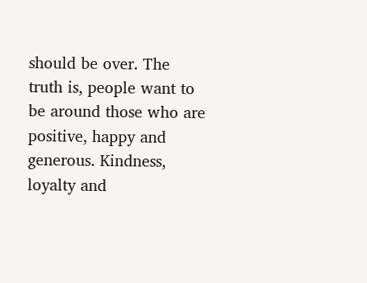should be over. The truth is, people want to be around those who are positive, happy and generous. Kindness, loyalty and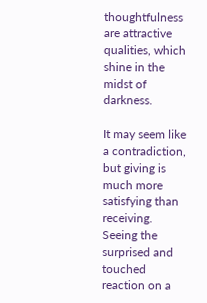thoughtfulness are attractive qualities, which shine in the midst of darkness.

It may seem like a contradiction, but giving is much more satisfying than receiving. Seeing the surprised and touched reaction on a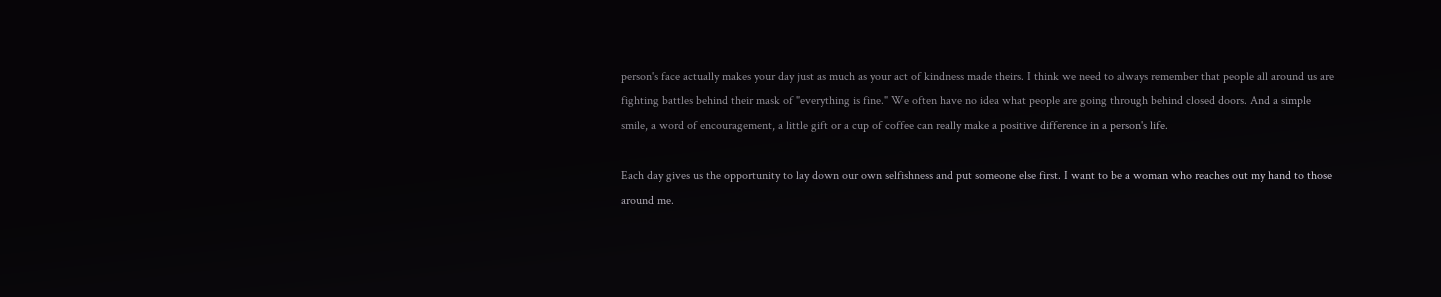person's face actually makes your day just as much as your act of kindness made theirs. I think we need to always remember that people all around us are fighting battles behind their mask of "everything is fine." We often have no idea what people are going through behind closed doors. And a simple smile, a word of encouragement, a little gift or a cup of coffee can really make a positive difference in a person's life.

Each day gives us the opportunity to lay down our own selfishness and put someone else first. I want to be a woman who reaches out my hand to those around me.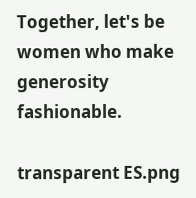Together, let's be women who make generosity fashionable.

transparent ES.png